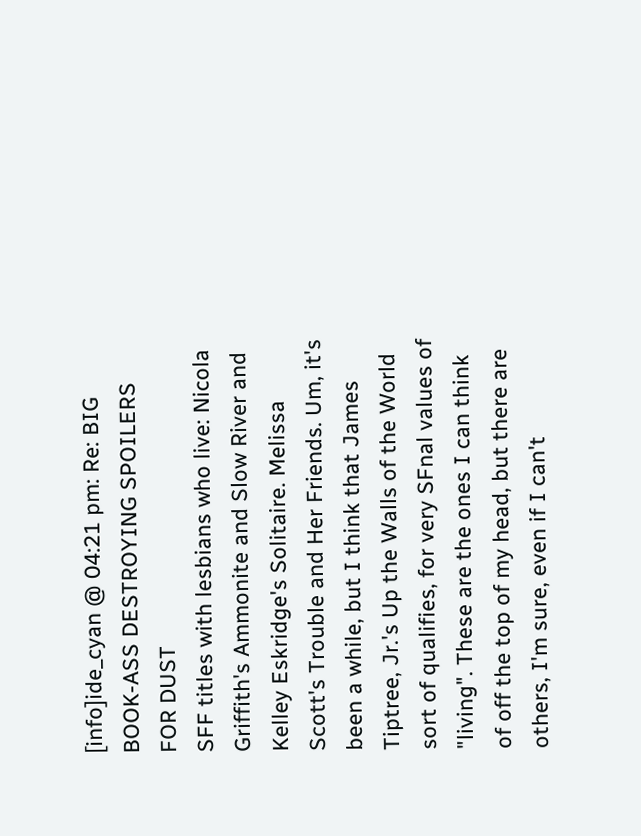[info]ide_cyan @ 04:21 pm: Re: BIG BOOK-ASS DESTROYING SPOILERS FOR DUST
SFF titles with lesbians who live: Nicola Griffith's Ammonite and Slow River and Kelley Eskridge's Solitaire. Melissa Scott's Trouble and Her Friends. Um, it's been a while, but I think that James Tiptree, Jr.'s Up the Walls of the World sort of qualifies, for very SFnal values of "living". These are the ones I can think of off the top of my head, but there are others, I'm sure, even if I can't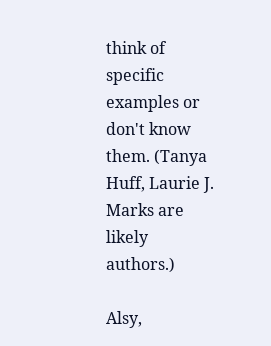think of specific examples or don't know them. (Tanya Huff, Laurie J. Marks are likely authors.)

Alsy,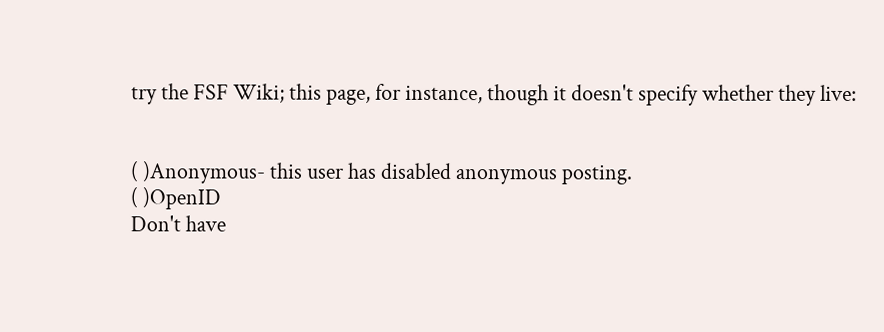try the FSF Wiki; this page, for instance, though it doesn't specify whether they live:


( )Anonymous- this user has disabled anonymous posting.
( )OpenID
Don't have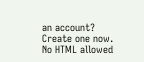an account? Create one now.
No HTML allowed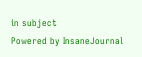in subject
Powered by InsaneJournal